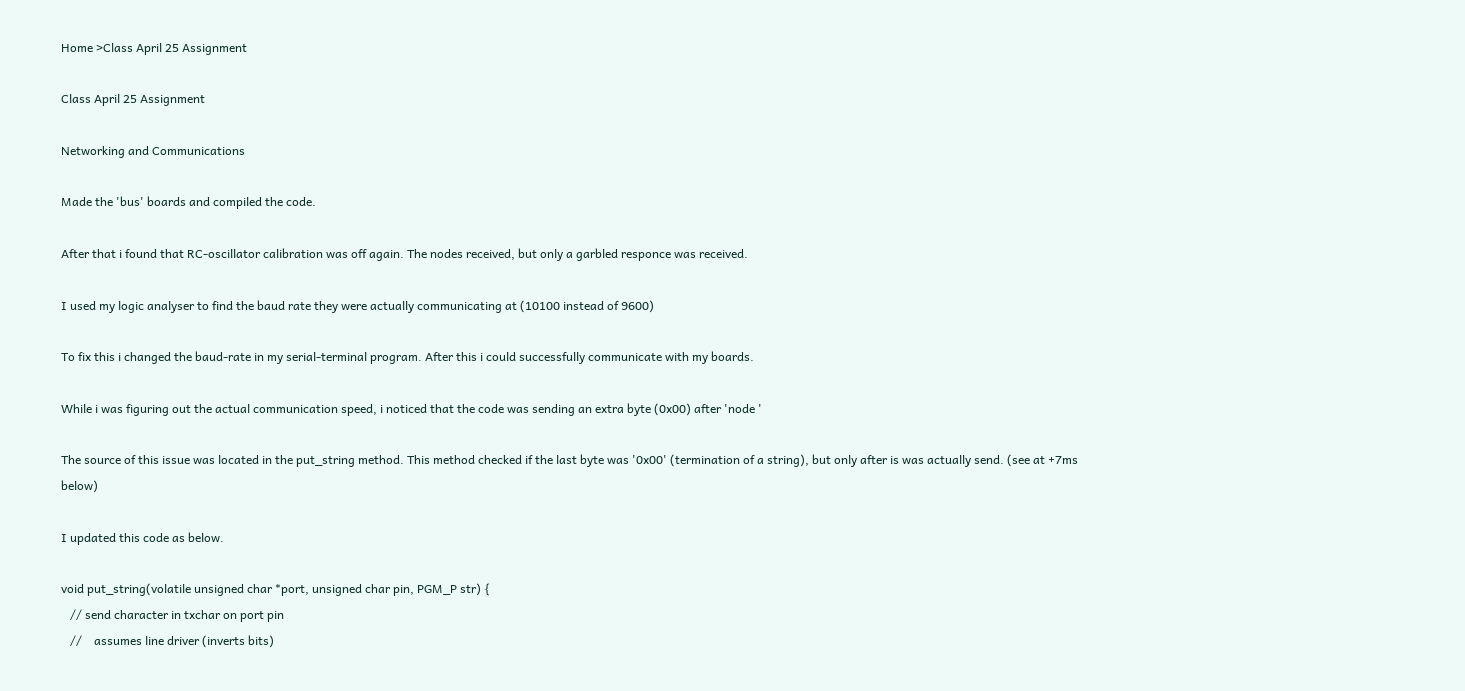Home >Class April 25 Assignment

Class April 25 Assignment

Networking and Communications

Made the 'bus' boards and compiled the code.

After that i found that RC-oscillator calibration was off again. The nodes received, but only a garbled responce was received.

I used my logic analyser to find the baud rate they were actually communicating at (10100 instead of 9600)

To fix this i changed the baud-rate in my serial-terminal program. After this i could successfully communicate with my boards.

While i was figuring out the actual communication speed, i noticed that the code was sending an extra byte (0x00) after 'node '

The source of this issue was located in the put_string method. This method checked if the last byte was '0x00' (termination of a string), but only after is was actually send. (see at +7ms below)

I updated this code as below.

void put_string(volatile unsigned char *port, unsigned char pin, PGM_P str) {
   // send character in txchar on port pin
   //    assumes line driver (inverts bits)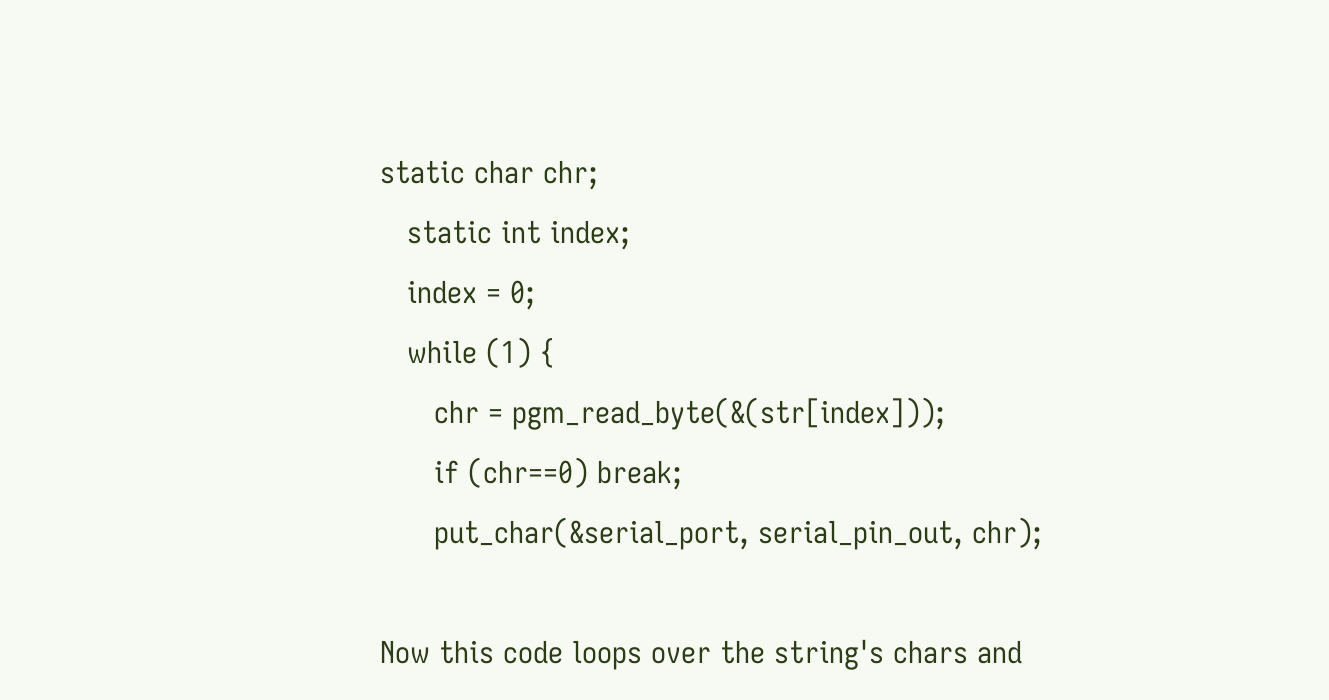static char chr;
   static int index;
   index = 0;
   while (1) {
      chr = pgm_read_byte(&(str[index]));
      if (chr==0) break;
      put_char(&serial_port, serial_pin_out, chr);

Now this code loops over the string's chars and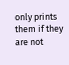only prints them if they are not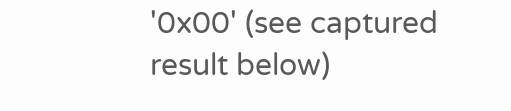'0x00' (see captured result below)